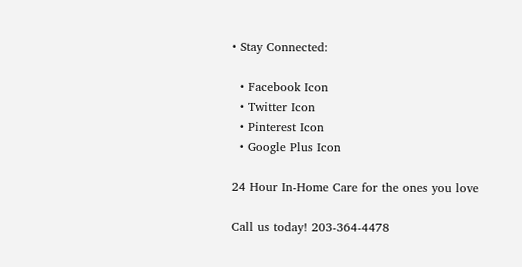• Stay Connected:

  • Facebook Icon
  • Twitter Icon
  • Pinterest Icon
  • Google Plus Icon

24 Hour In-Home Care for the ones you love

Call us today! 203-364-4478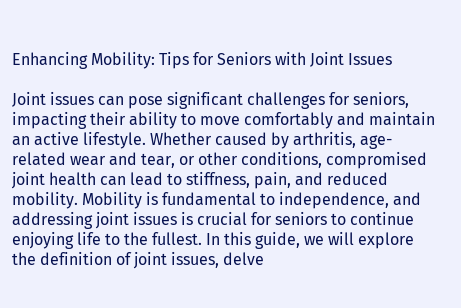Enhancing Mobility: Tips for Seniors with Joint Issues

Joint issues can pose significant challenges for seniors, impacting their ability to move comfortably and maintain an active lifestyle. Whether caused by arthritis, age-related wear and tear, or other conditions, compromised joint health can lead to stiffness, pain, and reduced mobility. Mobility is fundamental to independence, and addressing joint issues is crucial for seniors to continue enjoying life to the fullest. In this guide, we will explore the definition of joint issues, delve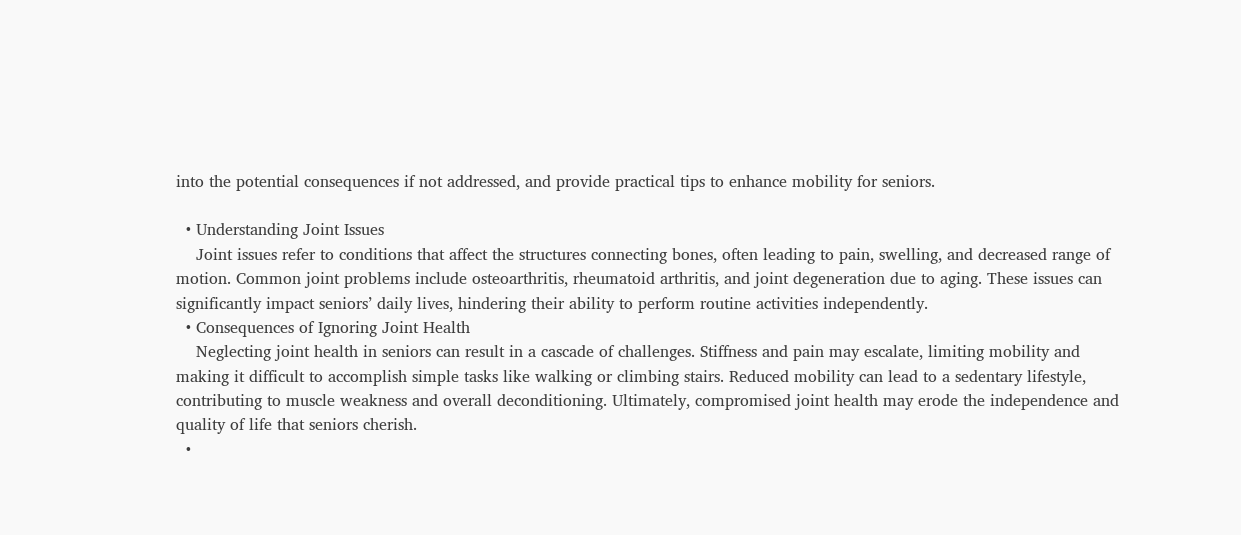into the potential consequences if not addressed, and provide practical tips to enhance mobility for seniors.

  • Understanding Joint Issues
    Joint issues refer to conditions that affect the structures connecting bones, often leading to pain, swelling, and decreased range of motion. Common joint problems include osteoarthritis, rheumatoid arthritis, and joint degeneration due to aging. These issues can significantly impact seniors’ daily lives, hindering their ability to perform routine activities independently.
  • Consequences of Ignoring Joint Health
    Neglecting joint health in seniors can result in a cascade of challenges. Stiffness and pain may escalate, limiting mobility and making it difficult to accomplish simple tasks like walking or climbing stairs. Reduced mobility can lead to a sedentary lifestyle, contributing to muscle weakness and overall deconditioning. Ultimately, compromised joint health may erode the independence and quality of life that seniors cherish.
  •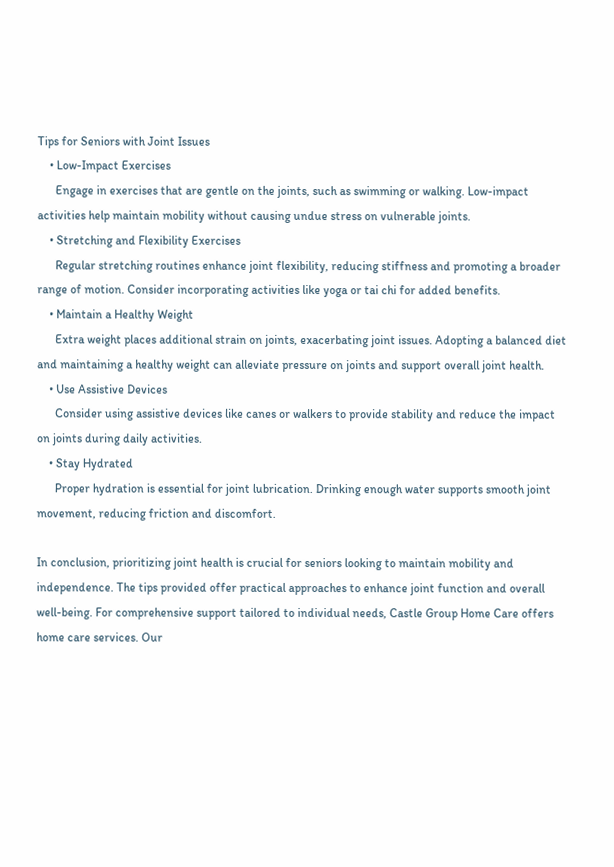Tips for Seniors with Joint Issues
    • Low-Impact Exercises
      Engage in exercises that are gentle on the joints, such as swimming or walking. Low-impact activities help maintain mobility without causing undue stress on vulnerable joints.
    • Stretching and Flexibility Exercises
      Regular stretching routines enhance joint flexibility, reducing stiffness and promoting a broader range of motion. Consider incorporating activities like yoga or tai chi for added benefits.
    • Maintain a Healthy Weight
      Extra weight places additional strain on joints, exacerbating joint issues. Adopting a balanced diet and maintaining a healthy weight can alleviate pressure on joints and support overall joint health.
    • Use Assistive Devices
      Consider using assistive devices like canes or walkers to provide stability and reduce the impact on joints during daily activities.
    • Stay Hydrated
      Proper hydration is essential for joint lubrication. Drinking enough water supports smooth joint movement, reducing friction and discomfort.

In conclusion, prioritizing joint health is crucial for seniors looking to maintain mobility and independence. The tips provided offer practical approaches to enhance joint function and overall well-being. For comprehensive support tailored to individual needs, Castle Group Home Care offers home care services. Our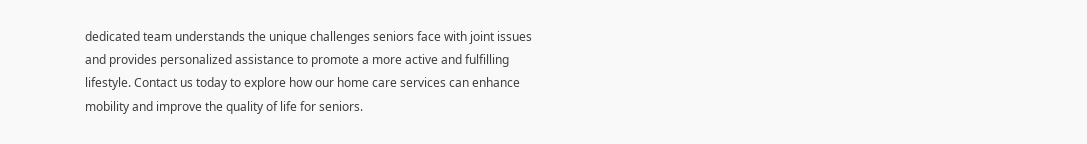dedicated team understands the unique challenges seniors face with joint issues and provides personalized assistance to promote a more active and fulfilling lifestyle. Contact us today to explore how our home care services can enhance mobility and improve the quality of life for seniors.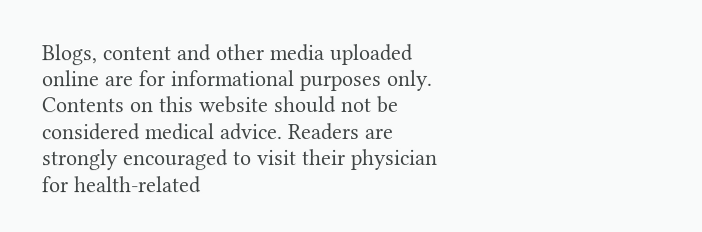Blogs, content and other media uploaded online are for informational purposes only. Contents on this website should not be considered medical advice. Readers are strongly encouraged to visit their physician for health-related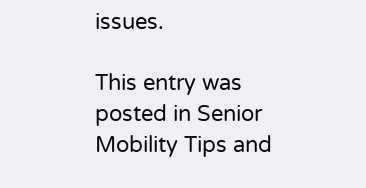issues.

This entry was posted in Senior Mobility Tips and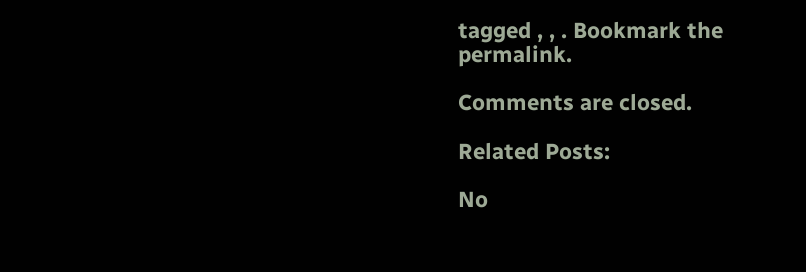tagged , , . Bookmark the permalink.

Comments are closed.

Related Posts:

No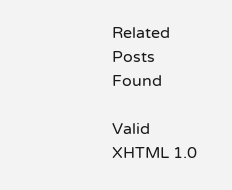Related Posts Found

Valid XHTML 1.0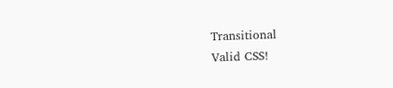Transitional
Valid CSS!